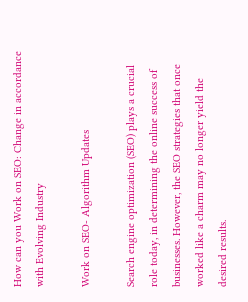How can you Work on SEO: Change in accordance with Evolving Industry

Work on SEO- Algorithm Updates

Search engine optimization (SEO) plays a crucial role today, in determining the online success of businesses. However, the SEO strategies that once worked like a charm may no longer yield the desired results.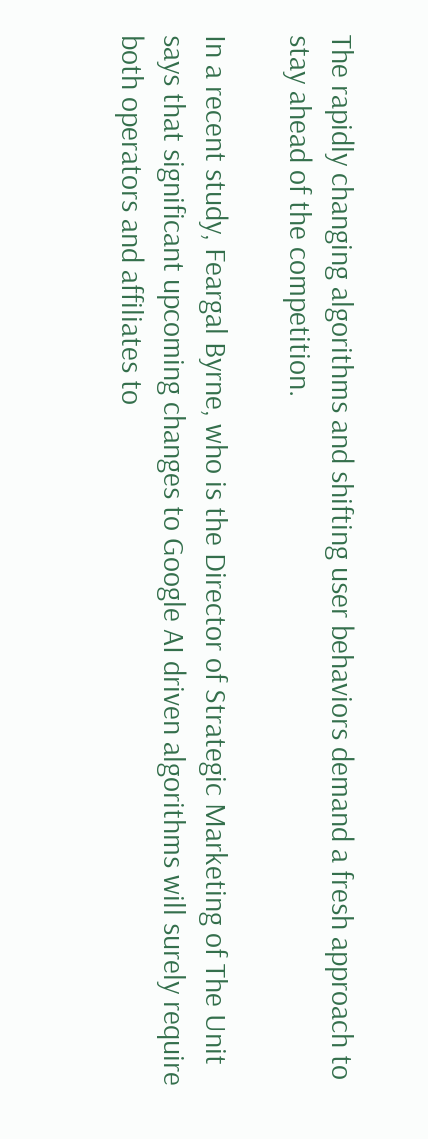The rapidly changing algorithms and shifting user behaviors demand a fresh approach to stay ahead of the competition.

In a recent study, Feargal Byrne, who is the Director of Strategic Marketing of The Unit says that significant upcoming changes to Google AI driven algorithms will surely require both operators and affiliates to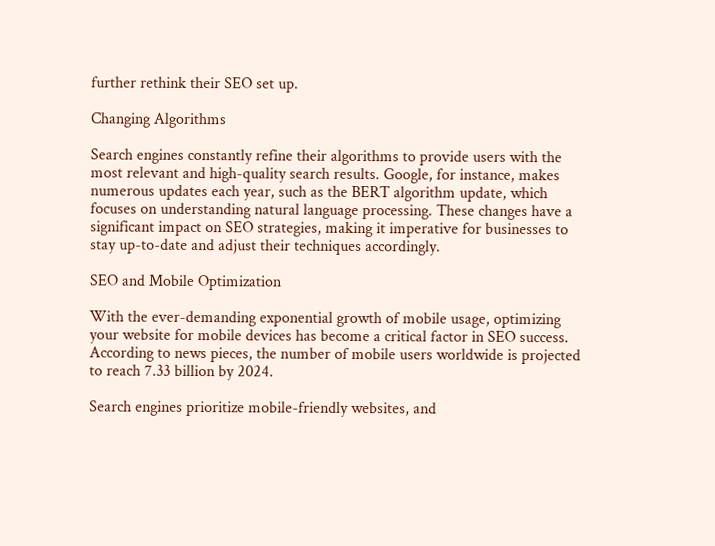further rethink their SEO set up.

Changing Algorithms

Search engines constantly refine their algorithms to provide users with the most relevant and high-quality search results. Google, for instance, makes numerous updates each year, such as the BERT algorithm update, which focuses on understanding natural language processing. These changes have a significant impact on SEO strategies, making it imperative for businesses to stay up-to-date and adjust their techniques accordingly.

SEO and Mobile Optimization

With the ever-demanding exponential growth of mobile usage, optimizing your website for mobile devices has become a critical factor in SEO success. According to news pieces, the number of mobile users worldwide is projected to reach 7.33 billion by 2024.

Search engines prioritize mobile-friendly websites, and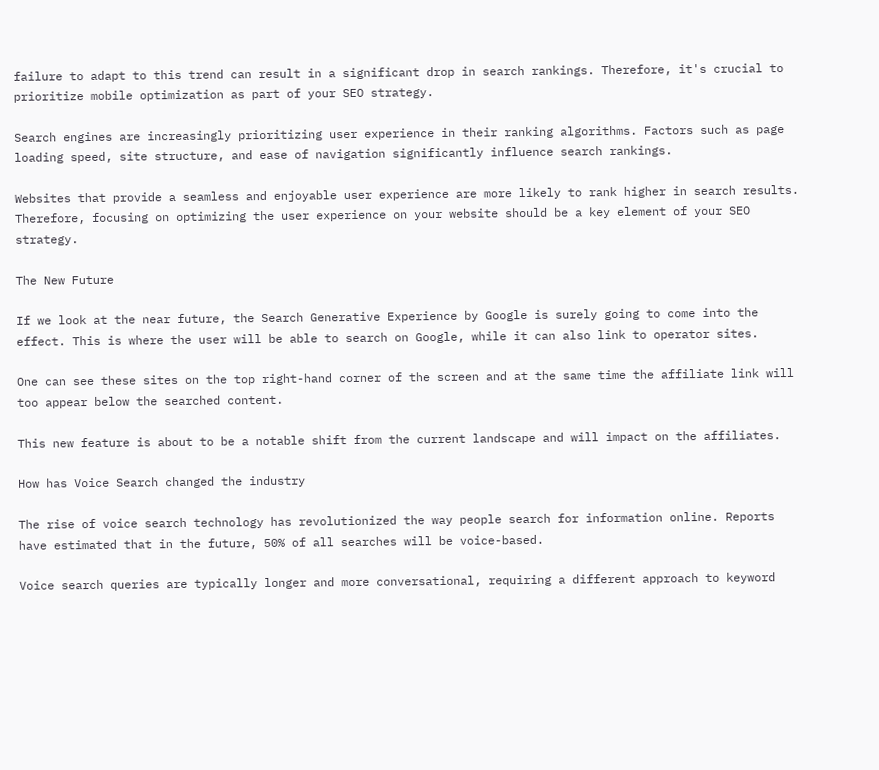failure to adapt to this trend can result in a significant drop in search rankings. Therefore, it's crucial to prioritize mobile optimization as part of your SEO strategy.

Search engines are increasingly prioritizing user experience in their ranking algorithms. Factors such as page loading speed, site structure, and ease of navigation significantly influence search rankings.

Websites that provide a seamless and enjoyable user experience are more likely to rank higher in search results. Therefore, focusing on optimizing the user experience on your website should be a key element of your SEO strategy.

The New Future

If we look at the near future, the Search Generative Experience by Google is surely going to come into the effect. This is where the user will be able to search on Google, while it can also link to operator sites.

One can see these sites on the top right-hand corner of the screen and at the same time the affiliate link will too appear below the searched content.

This new feature is about to be a notable shift from the current landscape and will impact on the affiliates.

How has Voice Search changed the industry

The rise of voice search technology has revolutionized the way people search for information online. Reports have estimated that in the future, 50% of all searches will be voice-based.

Voice search queries are typically longer and more conversational, requiring a different approach to keyword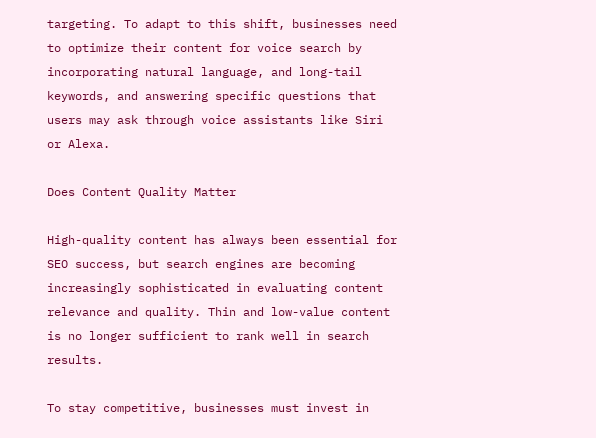targeting. To adapt to this shift, businesses need to optimize their content for voice search by incorporating natural language, and long-tail keywords, and answering specific questions that users may ask through voice assistants like Siri or Alexa.

Does Content Quality Matter

High-quality content has always been essential for SEO success, but search engines are becoming increasingly sophisticated in evaluating content relevance and quality. Thin and low-value content is no longer sufficient to rank well in search results.

To stay competitive, businesses must invest in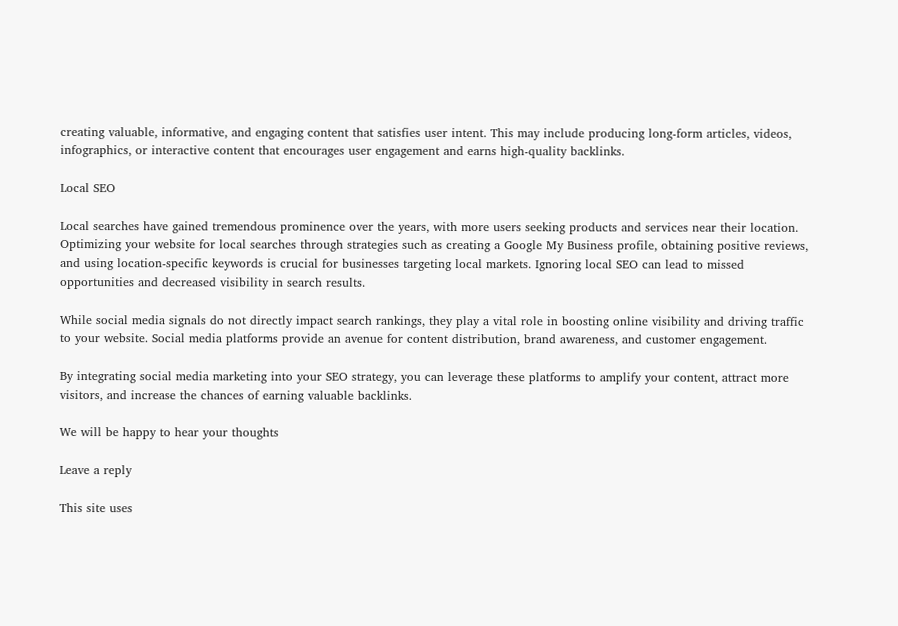creating valuable, informative, and engaging content that satisfies user intent. This may include producing long-form articles, videos, infographics, or interactive content that encourages user engagement and earns high-quality backlinks.

Local SEO

Local searches have gained tremendous prominence over the years, with more users seeking products and services near their location. Optimizing your website for local searches through strategies such as creating a Google My Business profile, obtaining positive reviews, and using location-specific keywords is crucial for businesses targeting local markets. Ignoring local SEO can lead to missed opportunities and decreased visibility in search results.

While social media signals do not directly impact search rankings, they play a vital role in boosting online visibility and driving traffic to your website. Social media platforms provide an avenue for content distribution, brand awareness, and customer engagement.

By integrating social media marketing into your SEO strategy, you can leverage these platforms to amplify your content, attract more visitors, and increase the chances of earning valuable backlinks.

We will be happy to hear your thoughts

Leave a reply

This site uses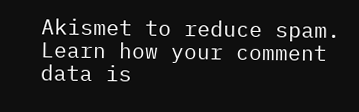Akismet to reduce spam. Learn how your comment data is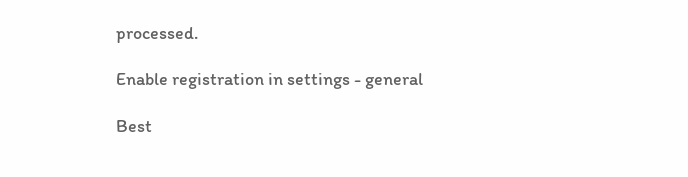processed.

Enable registration in settings - general

Best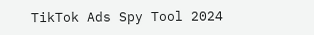TikTok Ads Spy Tool 2024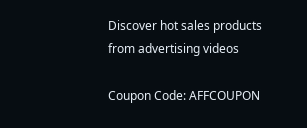Discover hot sales products from advertising videos

Coupon Code: AFFCOUPON